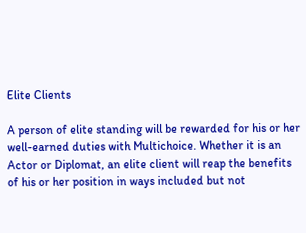Elite Clients

A person of elite standing will be rewarded for his or her well-earned duties with Multichoice. Whether it is an Actor or Diplomat, an elite client will reap the benefits of his or her position in ways included but not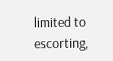limited to escorting,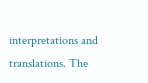interpretations and translations. The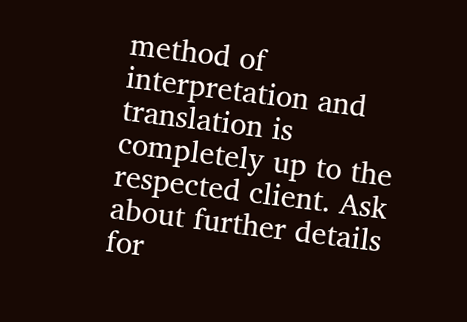method of interpretation and translation is completely up to the respected client. Ask about further details for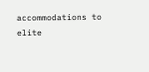accommodations to elite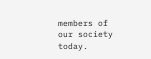members of our society today.